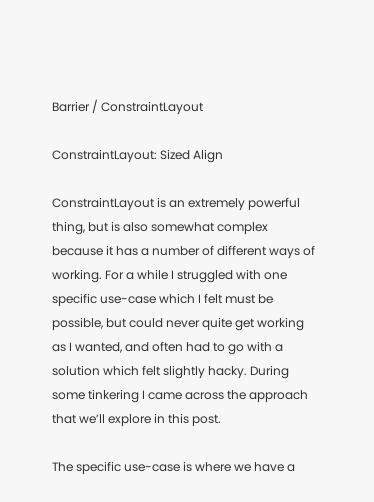Barrier / ConstraintLayout

ConstraintLayout: Sized Align

ConstraintLayout is an extremely powerful thing, but is also somewhat complex because it has a number of different ways of working. For a while I struggled with one specific use-case which I felt must be possible, but could never quite get working as I wanted, and often had to go with a solution which felt slightly hacky. During some tinkering I came across the approach that we’ll explore in this post.

The specific use-case is where we have a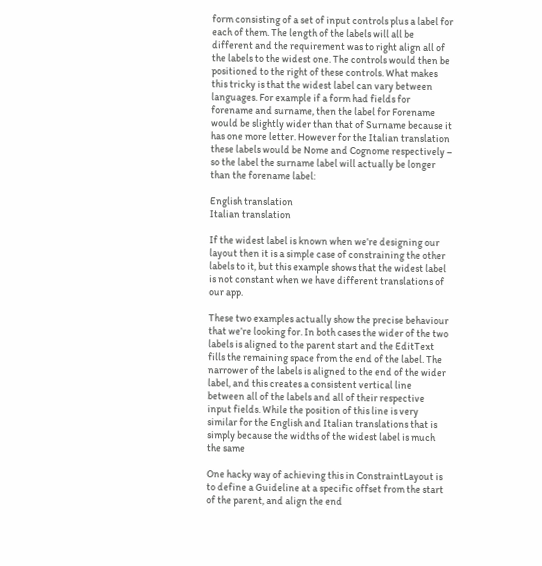form consisting of a set of input controls plus a label for each of them. The length of the labels will all be different and the requirement was to right align all of the labels to the widest one. The controls would then be positioned to the right of these controls. What makes this tricky is that the widest label can vary between languages. For example if a form had fields for forename and surname, then the label for Forename would be slightly wider than that of Surname because it has one more letter. However for the Italian translation these labels would be Nome and Cognome respectively – so the label the surname label will actually be longer than the forename label:

English translation
Italian translation

If the widest label is known when we’re designing our layout then it is a simple case of constraining the other labels to it, but this example shows that the widest label is not constant when we have different translations of our app.

These two examples actually show the precise behaviour that we’re looking for. In both cases the wider of the two labels is aligned to the parent start and the EditText fills the remaining space from the end of the label. The narrower of the labels is aligned to the end of the wider label, and this creates a consistent vertical line between all of the labels and all of their respective input fields. While the position of this line is very similar for the English and Italian translations that is simply because the widths of the widest label is much the same

One hacky way of achieving this in ConstraintLayout is to define a Guideline at a specific offset from the start of the parent, and align the end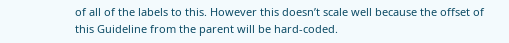of all of the labels to this. However this doesn’t scale well because the offset of this Guideline from the parent will be hard-coded.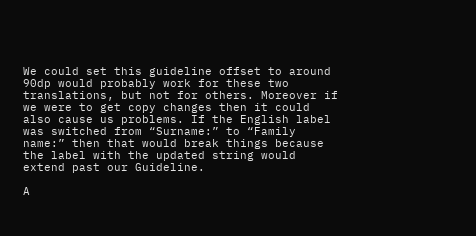We could set this guideline offset to around 90dp would probably work for these two translations, but not for others. Moreover if we were to get copy changes then it could also cause us problems. If the English label was switched from “Surname:” to “Family name:” then that would break things because the label with the updated string would extend past our Guideline.

A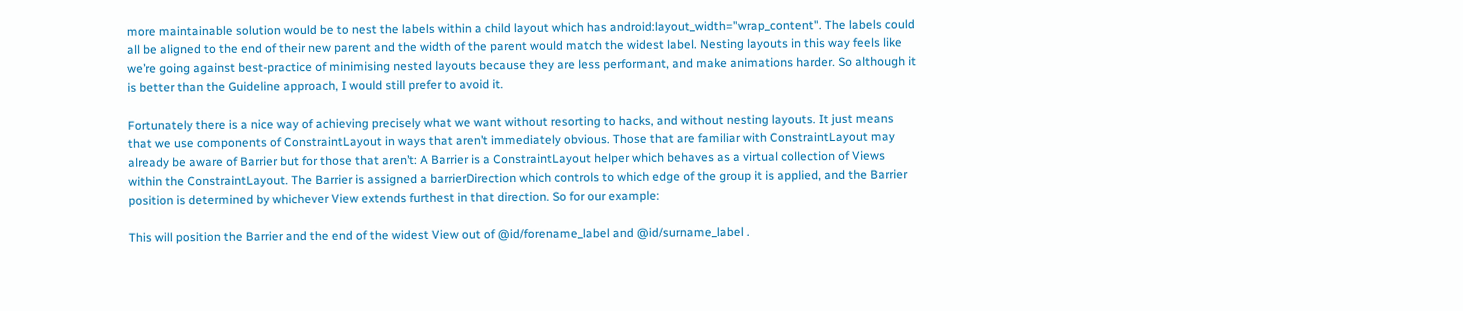more maintainable solution would be to nest the labels within a child layout which has android:layout_width="wrap_content". The labels could all be aligned to the end of their new parent and the width of the parent would match the widest label. Nesting layouts in this way feels like we’re going against best-practice of minimising nested layouts because they are less performant, and make animations harder. So although it is better than the Guideline approach, I would still prefer to avoid it.

Fortunately there is a nice way of achieving precisely what we want without resorting to hacks, and without nesting layouts. It just means that we use components of ConstraintLayout in ways that aren’t immediately obvious. Those that are familiar with ConstraintLayout may already be aware of Barrier but for those that aren’t: A Barrier is a ConstraintLayout helper which behaves as a virtual collection of Views within the ConstraintLayout. The Barrier is assigned a barrierDirection which controls to which edge of the group it is applied, and the Barrier position is determined by whichever View extends furthest in that direction. So for our example:

This will position the Barrier and the end of the widest View out of @id/forename_label and @id/surname_label .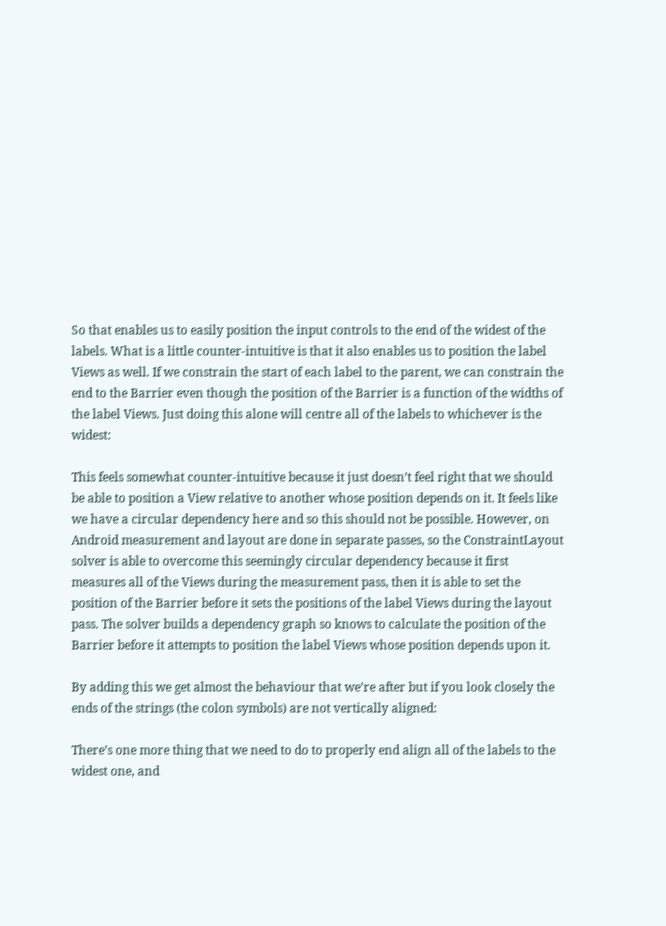So that enables us to easily position the input controls to the end of the widest of the labels. What is a little counter-intuitive is that it also enables us to position the label Views as well. If we constrain the start of each label to the parent, we can constrain the end to the Barrier even though the position of the Barrier is a function of the widths of the label Views. Just doing this alone will centre all of the labels to whichever is the widest:

This feels somewhat counter-intuitive because it just doesn’t feel right that we should be able to position a View relative to another whose position depends on it. It feels like we have a circular dependency here and so this should not be possible. However, on Android measurement and layout are done in separate passes, so the ConstraintLayout solver is able to overcome this seemingly circular dependency because it first measures all of the Views during the measurement pass, then it is able to set the position of the Barrier before it sets the positions of the label Views during the layout pass. The solver builds a dependency graph so knows to calculate the position of the Barrier before it attempts to position the label Views whose position depends upon it.

By adding this we get almost the behaviour that we’re after but if you look closely the ends of the strings (the colon symbols) are not vertically aligned:

There’s one more thing that we need to do to properly end align all of the labels to the widest one, and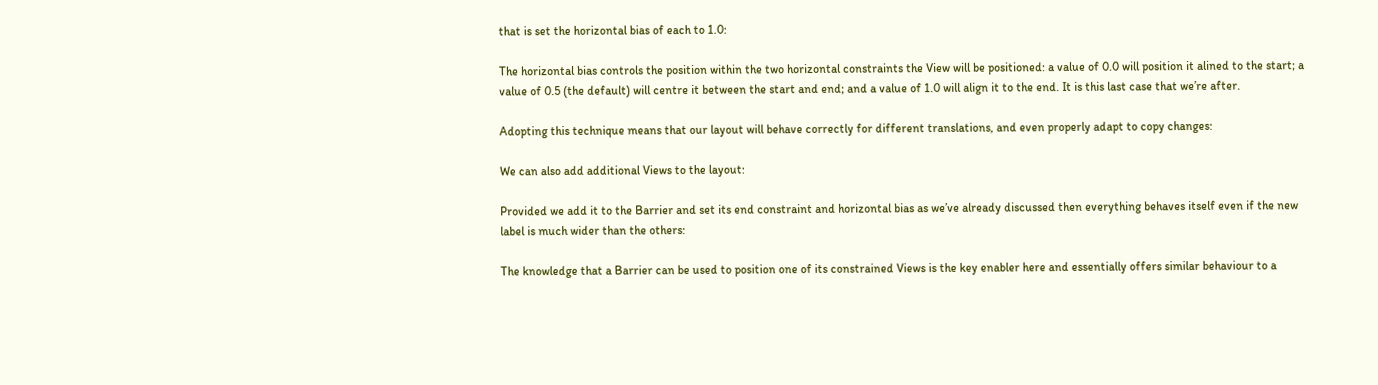that is set the horizontal bias of each to 1.0:

The horizontal bias controls the position within the two horizontal constraints the View will be positioned: a value of 0.0 will position it alined to the start; a value of 0.5 (the default) will centre it between the start and end; and a value of 1.0 will align it to the end. It is this last case that we’re after.

Adopting this technique means that our layout will behave correctly for different translations, and even properly adapt to copy changes:

We can also add additional Views to the layout:

Provided we add it to the Barrier and set its end constraint and horizontal bias as we’ve already discussed then everything behaves itself even if the new label is much wider than the others:

The knowledge that a Barrier can be used to position one of its constrained Views is the key enabler here and essentially offers similar behaviour to a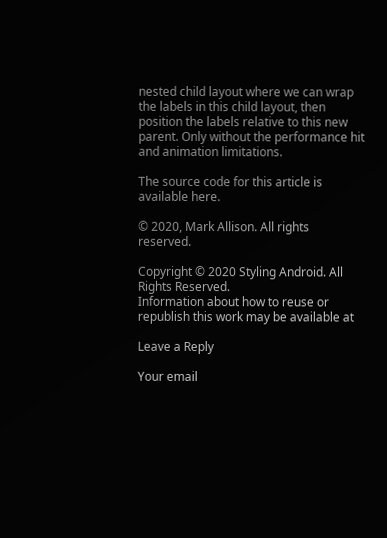nested child layout where we can wrap the labels in this child layout, then position the labels relative to this new parent. Only without the performance hit and animation limitations.

The source code for this article is available here.

© 2020, Mark Allison. All rights reserved.

Copyright © 2020 Styling Android. All Rights Reserved.
Information about how to reuse or republish this work may be available at

Leave a Reply

Your email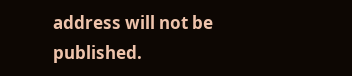address will not be published.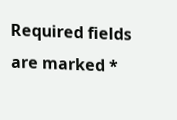Required fields are marked *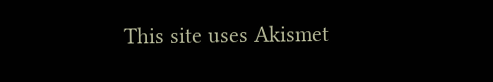This site uses Akismet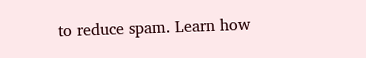to reduce spam. Learn how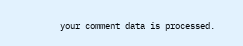your comment data is processed.